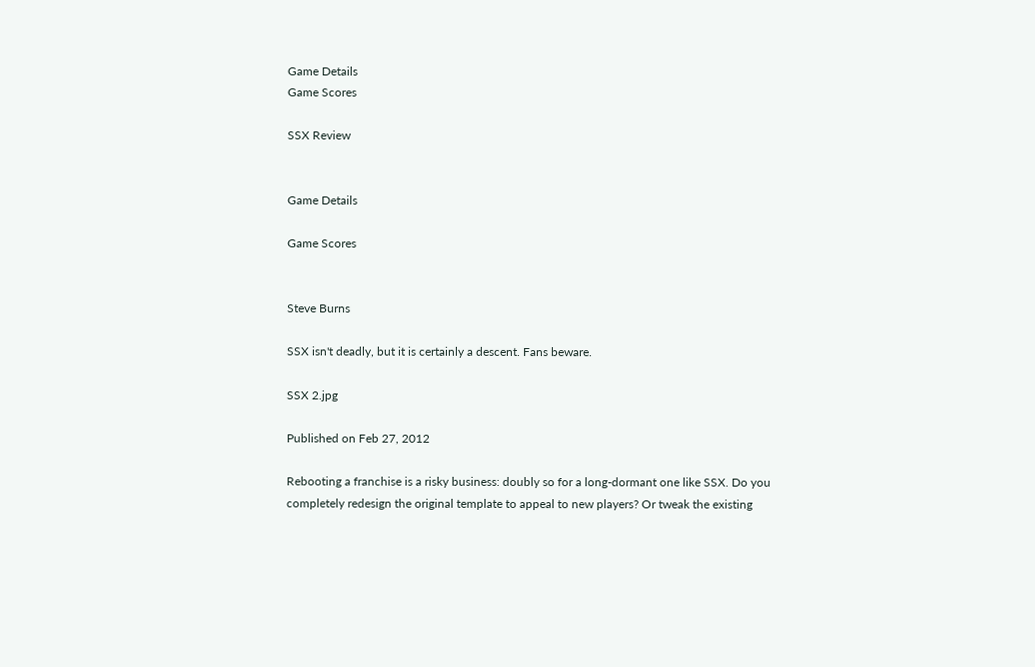Game Details
Game Scores

SSX Review


Game Details

Game Scores


Steve Burns

SSX isn't deadly, but it is certainly a descent. Fans beware.

SSX 2.jpg

Published on Feb 27, 2012

Rebooting a franchise is a risky business: doubly so for a long-dormant one like SSX. Do you completely redesign the original template to appeal to new players? Or tweak the existing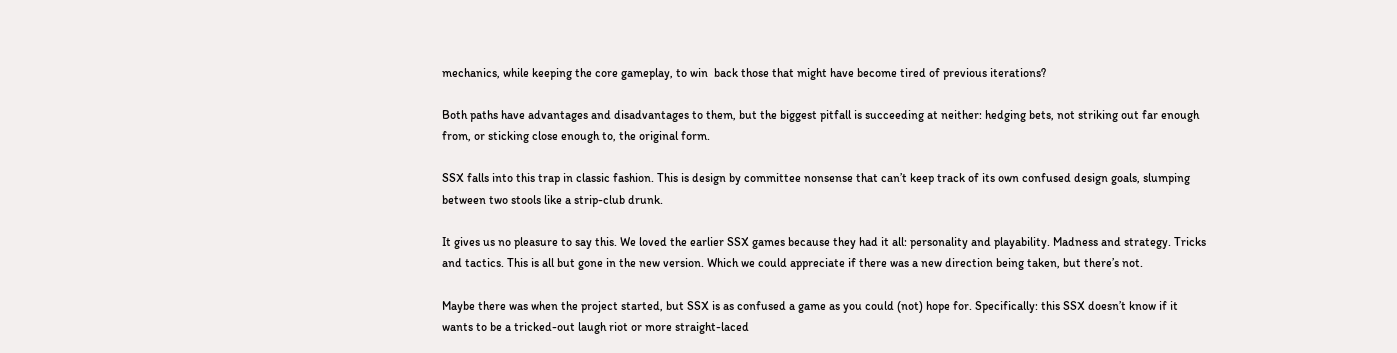mechanics, while keeping the core gameplay, to win  back those that might have become tired of previous iterations?

Both paths have advantages and disadvantages to them, but the biggest pitfall is succeeding at neither: hedging bets, not striking out far enough from, or sticking close enough to, the original form.

SSX falls into this trap in classic fashion. This is design by committee nonsense that can’t keep track of its own confused design goals, slumping between two stools like a strip-club drunk.

It gives us no pleasure to say this. We loved the earlier SSX games because they had it all: personality and playability. Madness and strategy. Tricks and tactics. This is all but gone in the new version. Which we could appreciate if there was a new direction being taken, but there’s not.

Maybe there was when the project started, but SSX is as confused a game as you could (not) hope for. Specifically: this SSX doesn’t know if it wants to be a tricked-out laugh riot or more straight-laced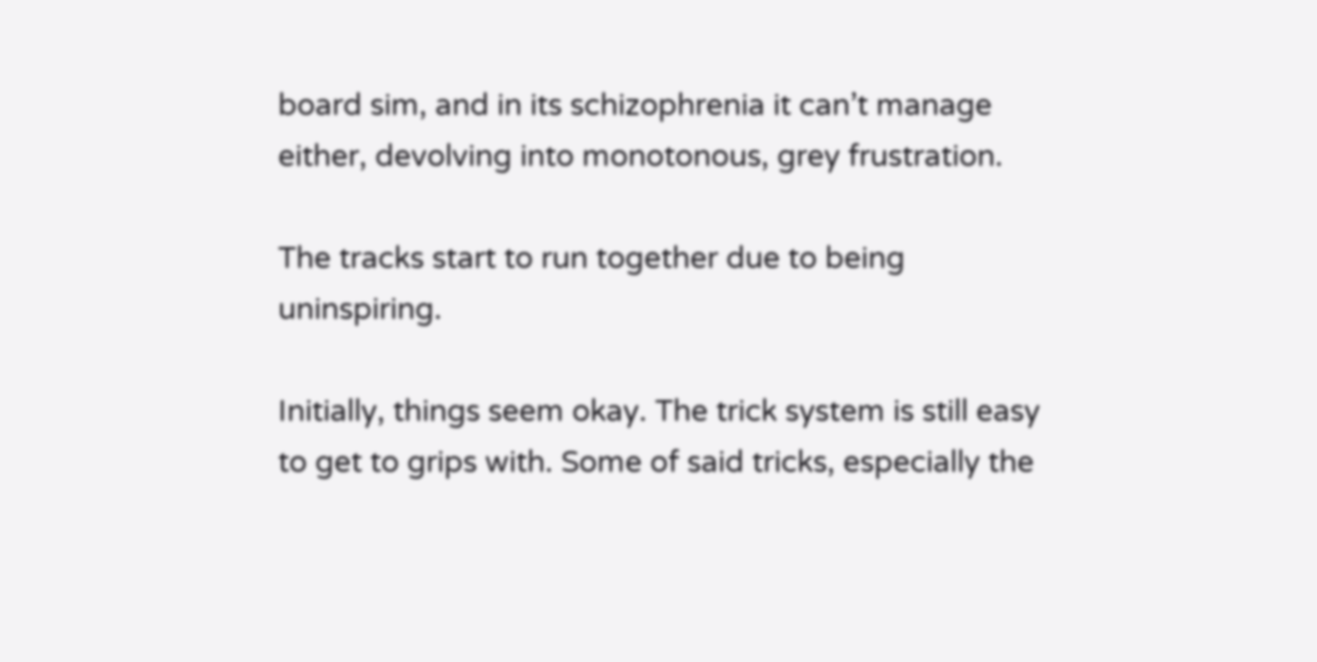board sim, and in its schizophrenia it can’t manage either, devolving into monotonous, grey frustration.

The tracks start to run together due to being uninspiring.

Initially, things seem okay. The trick system is still easy to get to grips with. Some of said tricks, especially the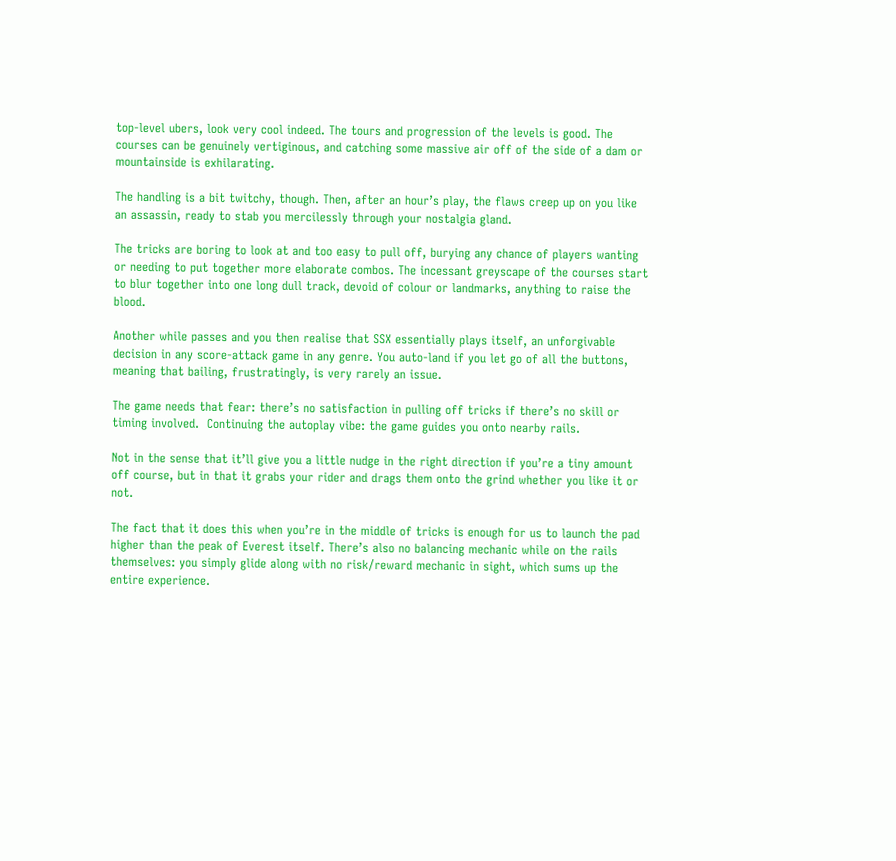top-level ubers, look very cool indeed. The tours and progression of the levels is good. The courses can be genuinely vertiginous, and catching some massive air off of the side of a dam or mountainside is exhilarating.

The handling is a bit twitchy, though. Then, after an hour’s play, the flaws creep up on you like an assassin, ready to stab you mercilessly through your nostalgia gland.

The tricks are boring to look at and too easy to pull off, burying any chance of players wanting or needing to put together more elaborate combos. The incessant greyscape of the courses start to blur together into one long dull track, devoid of colour or landmarks, anything to raise the blood.

Another while passes and you then realise that SSX essentially plays itself, an unforgivable decision in any score-attack game in any genre. You auto-land if you let go of all the buttons, meaning that bailing, frustratingly, is very rarely an issue.

The game needs that fear: there’s no satisfaction in pulling off tricks if there’s no skill or timing involved.  Continuing the autoplay vibe: the game guides you onto nearby rails.

Not in the sense that it’ll give you a little nudge in the right direction if you’re a tiny amount off course, but in that it grabs your rider and drags them onto the grind whether you like it or not.

The fact that it does this when you’re in the middle of tricks is enough for us to launch the pad higher than the peak of Everest itself. There’s also no balancing mechanic while on the rails themselves: you simply glide along with no risk/reward mechanic in sight, which sums up the entire experience.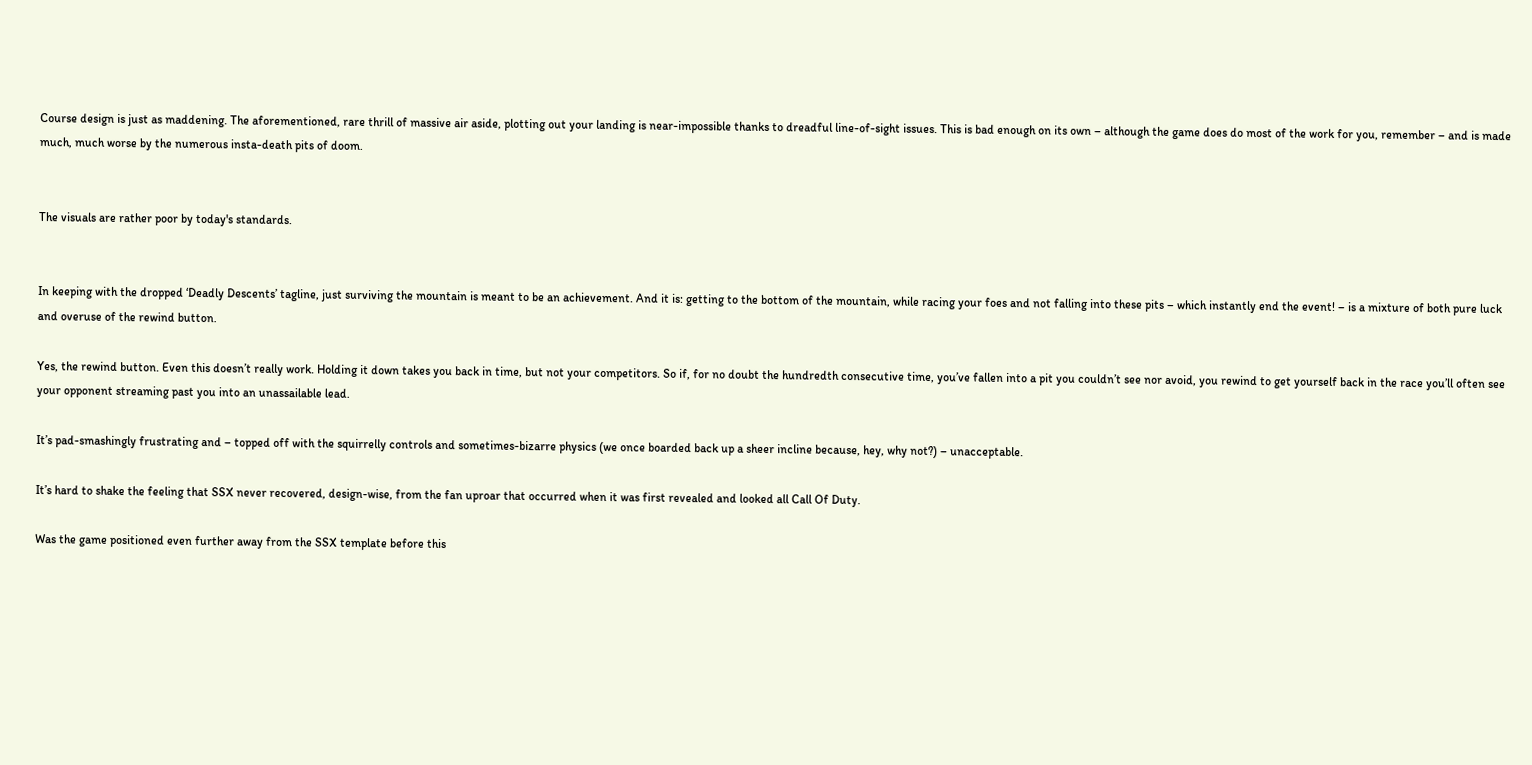Course design is just as maddening. The aforementioned, rare thrill of massive air aside, plotting out your landing is near-impossible thanks to dreadful line-of-sight issues. This is bad enough on its own – although the game does do most of the work for you, remember – and is made much, much worse by the numerous insta-death pits of doom.


The visuals are rather poor by today's standards.


In keeping with the dropped ‘Deadly Descents’ tagline, just surviving the mountain is meant to be an achievement. And it is: getting to the bottom of the mountain, while racing your foes and not falling into these pits – which instantly end the event! – is a mixture of both pure luck and overuse of the rewind button.

Yes, the rewind button. Even this doesn’t really work. Holding it down takes you back in time, but not your competitors. So if, for no doubt the hundredth consecutive time, you’ve fallen into a pit you couldn’t see nor avoid, you rewind to get yourself back in the race you’ll often see your opponent streaming past you into an unassailable lead.

It’s pad-smashingly frustrating and – topped off with the squirrelly controls and sometimes-bizarre physics (we once boarded back up a sheer incline because, hey, why not?) – unacceptable.

It’s hard to shake the feeling that SSX never recovered, design-wise, from the fan uproar that occurred when it was first revealed and looked all Call Of Duty.

Was the game positioned even further away from the SSX template before this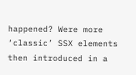happened? Were more ‘classic’ SSX elements then introduced in a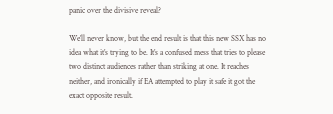panic over the divisive reveal?

We’ll never know, but the end result is that this new SSX has no idea what it’s trying to be. It’s a confused mess that tries to please two distinct audiences rather than striking at one. It reaches neither, and ironically if EA attempted to play it safe it got the exact opposite result.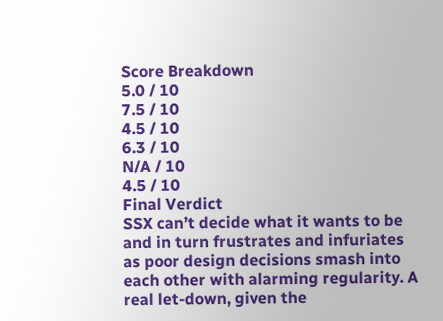Score Breakdown
5.0 / 10
7.5 / 10
4.5 / 10
6.3 / 10
N/A / 10
4.5 / 10
Final Verdict
SSX can’t decide what it wants to be and in turn frustrates and infuriates as poor design decisions smash into each other with alarming regularity. A real let-down, given the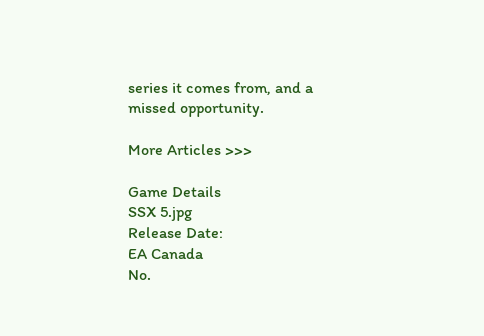series it comes from, and a missed opportunity.

More Articles >>>

Game Details
SSX 5.jpg
Release Date:
EA Canada
No.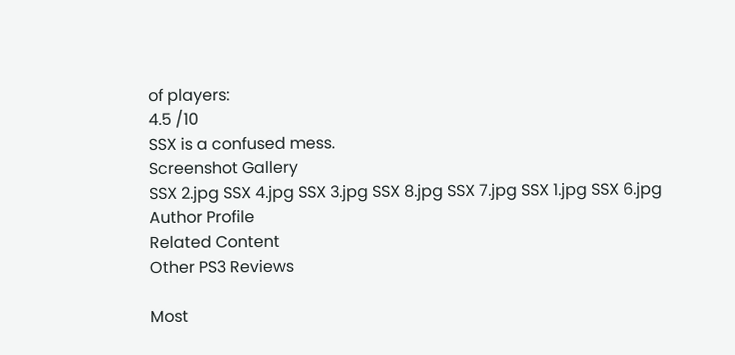of players:
4.5 /10
SSX is a confused mess.
Screenshot Gallery
SSX 2.jpg SSX 4.jpg SSX 3.jpg SSX 8.jpg SSX 7.jpg SSX 1.jpg SSX 6.jpg
Author Profile
Related Content
Other PS3 Reviews

Most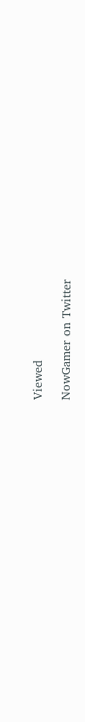Viewed

NowGamer on Twitter